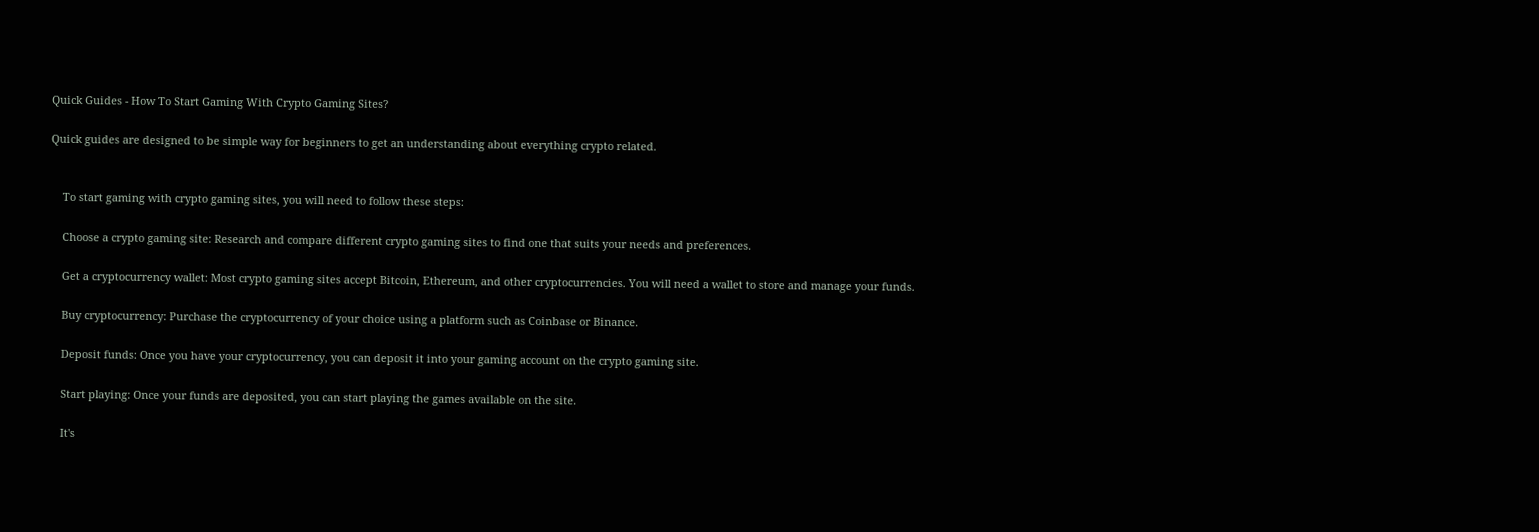Quick Guides - How To Start Gaming With Crypto Gaming Sites?

Quick guides are designed to be simple way for beginners to get an understanding about everything crypto related.


    To start gaming with crypto gaming sites, you will need to follow these steps:

    Choose a crypto gaming site: Research and compare different crypto gaming sites to find one that suits your needs and preferences.

    Get a cryptocurrency wallet: Most crypto gaming sites accept Bitcoin, Ethereum, and other cryptocurrencies. You will need a wallet to store and manage your funds.

    Buy cryptocurrency: Purchase the cryptocurrency of your choice using a platform such as Coinbase or Binance.

    Deposit funds: Once you have your cryptocurrency, you can deposit it into your gaming account on the crypto gaming site.

    Start playing: Once your funds are deposited, you can start playing the games available on the site.

    It's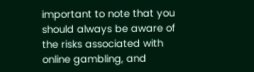important to note that you should always be aware of the risks associated with online gambling, and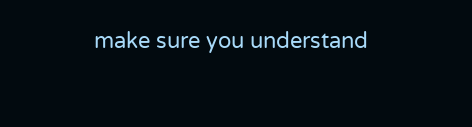make sure you understand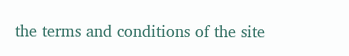the terms and conditions of the site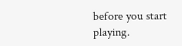before you start playing.